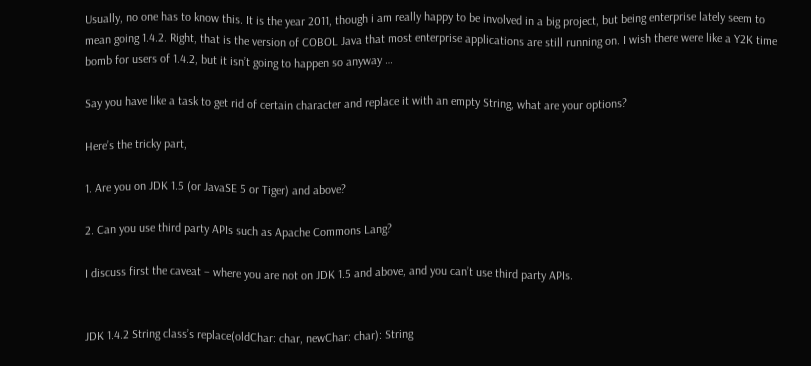Usually, no one has to know this. It is the year 2011, though i am really happy to be involved in a big project, but being enterprise lately seem to mean going 1.4.2. Right, that is the version of COBOL Java that most enterprise applications are still running on. I wish there were like a Y2K time bomb for users of 1.4.2, but it isn’t going to happen so anyway …

Say you have like a task to get rid of certain character and replace it with an empty String, what are your options?

Here’s the tricky part,

1. Are you on JDK 1.5 (or JavaSE 5 or Tiger) and above?

2. Can you use third party APIs such as Apache Commons Lang?

I discuss first the caveat – where you are not on JDK 1.5 and above, and you can’t use third party APIs.


JDK 1.4.2 String class’s replace(oldChar: char, newChar: char): String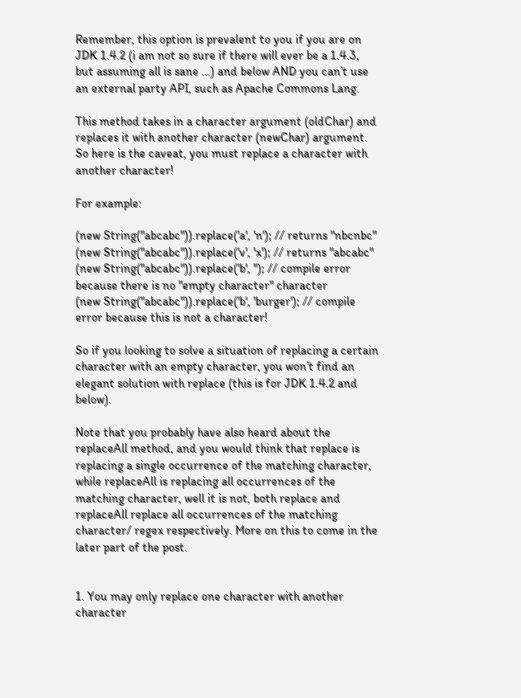Remember, this option is prevalent to you if you are on JDK 1.4.2 (i am not so sure if there will ever be a 1.4.3, but assuming all is sane …) and below AND you can’t use an external party API, such as Apache Commons Lang.

This method takes in a character argument (oldChar) and replaces it with another character (newChar) argument. So here is the caveat, you must replace a character with another character!

For example:

(new String("abcabc")).replace('a', 'n'); // returns "nbcnbc"
(new String("abcabc")).replace('v', 'x'); // returns "abcabc"
(new String("abcabc")).replace('b', ''); // compile error because there is no "empty character" character
(new String("abcabc")).replace('b', 'burger'); // compile error because this is not a character!

So if you looking to solve a situation of replacing a certain character with an empty character, you won’t find an elegant solution with replace (this is for JDK 1.4.2 and below).

Note that you probably have also heard about the replaceAll method, and you would think that replace is replacing a single occurrence of the matching character, while replaceAll is replacing all occurrences of the matching character, well it is not, both replace and replaceAll replace all occurrences of the matching character/ regex respectively. More on this to come in the later part of the post.


1. You may only replace one character with another character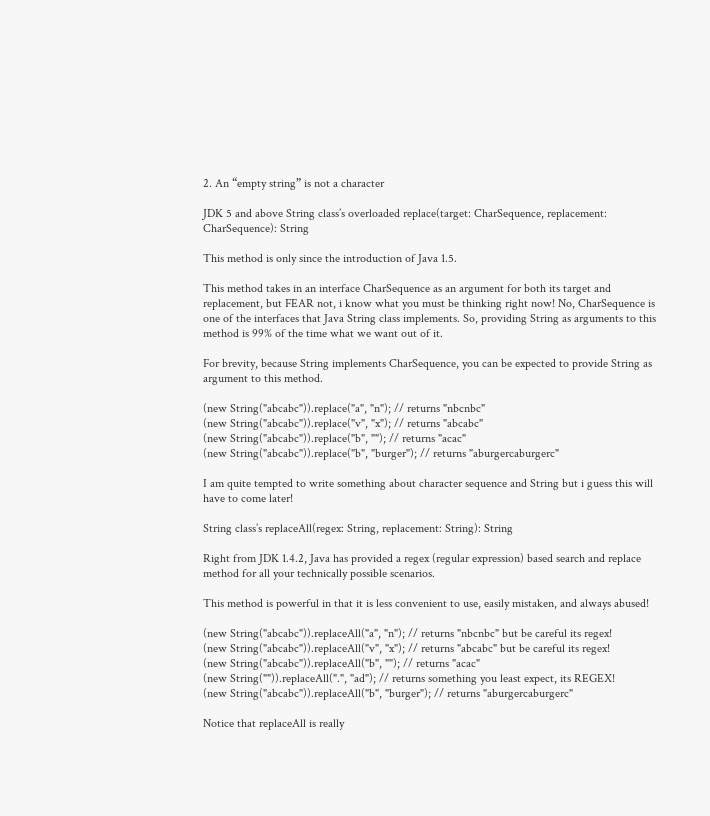2. An “empty string” is not a character

JDK 5 and above String class’s overloaded replace(target: CharSequence, replacement: CharSequence): String

This method is only since the introduction of Java 1.5.

This method takes in an interface CharSequence as an argument for both its target and replacement, but FEAR not, i know what you must be thinking right now! No, CharSequence is one of the interfaces that Java String class implements. So, providing String as arguments to this method is 99% of the time what we want out of it.

For brevity, because String implements CharSequence, you can be expected to provide String as argument to this method.

(new String("abcabc")).replace("a", "n"); // returns "nbcnbc"
(new String("abcabc")).replace("v", "x"); // returns "abcabc"
(new String("abcabc")).replace("b", ""); // returns "acac"
(new String("abcabc")).replace("b", "burger"); // returns "aburgercaburgerc"

I am quite tempted to write something about character sequence and String but i guess this will have to come later!

String class’s replaceAll(regex: String, replacement: String): String

Right from JDK 1.4.2, Java has provided a regex (regular expression) based search and replace method for all your technically possible scenarios.

This method is powerful in that it is less convenient to use, easily mistaken, and always abused!

(new String("abcabc")).replaceAll("a", "n"); // returns "nbcnbc" but be careful its regex!
(new String("abcabc")).replaceAll("v", "x"); // returns "abcabc" but be careful its regex!
(new String("abcabc")).replaceAll("b", ""); // returns "acac"
(new String("")).replaceAll(".", "ad"); // returns something you least expect, its REGEX!
(new String("abcabc")).replaceAll("b", "burger"); // returns "aburgercaburgerc"

Notice that replaceAll is really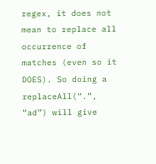regex, it does not mean to replace all occurrence of matches (even so it DOES). So doing a replaceAll(“.”, “ad”) will give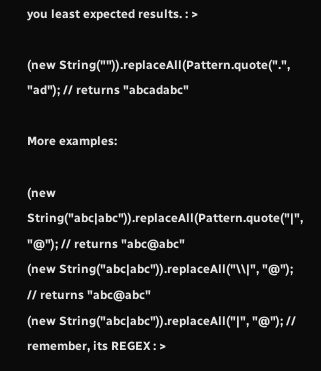you least expected results. : >

(new String("")).replaceAll(Pattern.quote(".", "ad"); // returns "abcadabc"

More examples:

(new String("abc|abc")).replaceAll(Pattern.quote("|", "@"); // returns "abc@abc"
(new String("abc|abc")).replaceAll("\\|", "@"); // returns "abc@abc"
(new String("abc|abc")).replaceAll("|", "@"); // remember, its REGEX : >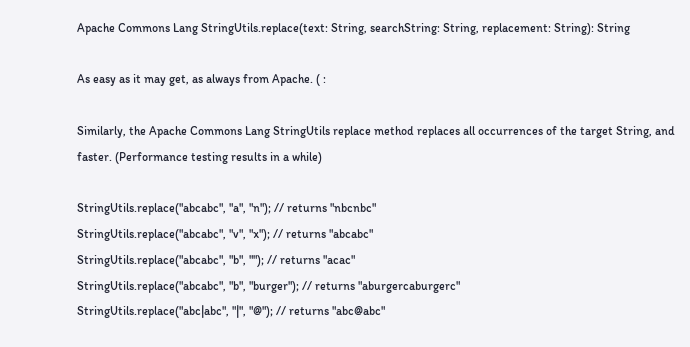Apache Commons Lang StringUtils.replace(text: String, searchString: String, replacement: String): String

As easy as it may get, as always from Apache. ( :

Similarly, the Apache Commons Lang StringUtils replace method replaces all occurrences of the target String, and faster. (Performance testing results in a while)

StringUtils.replace("abcabc", "a", "n"); // returns "nbcnbc"
StringUtils.replace("abcabc", "v", "x"); // returns "abcabc"
StringUtils.replace("abcabc", "b", ""); // returns "acac"
StringUtils.replace("abcabc", "b", "burger"); // returns "aburgercaburgerc"
StringUtils.replace("abc|abc", "|", "@"); // returns "abc@abc"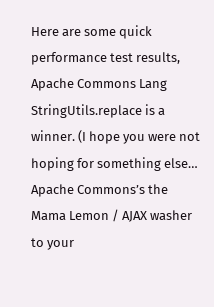Here are some quick performance test results, Apache Commons Lang StringUtils.replace is a winner. (I hope you were not hoping for something else… Apache Commons’s the Mama Lemon / AJAX washer to your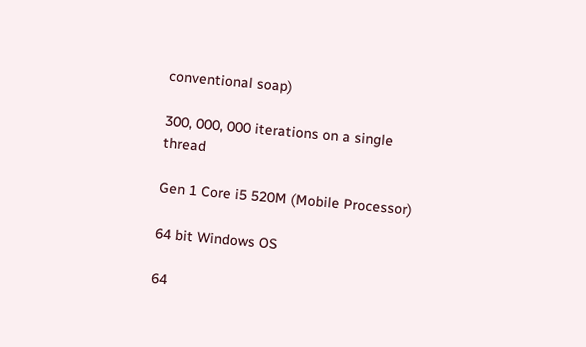conventional soap)

300, 000, 000 iterations on a single thread

Gen 1 Core i5 520M (Mobile Processor)

64 bit Windows OS

64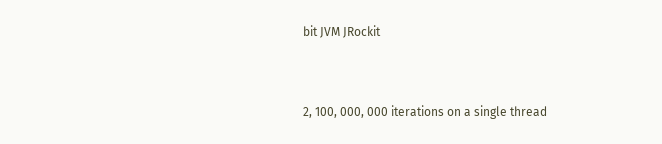bit JVM JRockit


2, 100, 000, 000 iterations on a single thread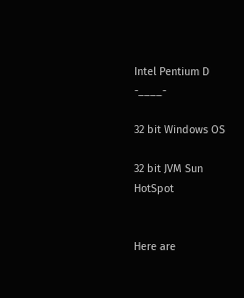Intel Pentium D -____-

32 bit Windows OS

32 bit JVM Sun HotSpot


Here are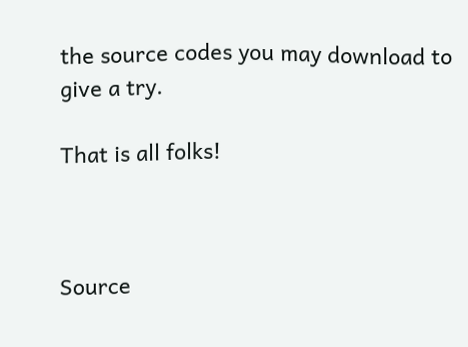the source codes you may download to give a try.

That is all folks!



Source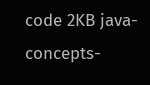code 2KB java-concepts-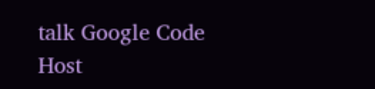talk Google Code Host